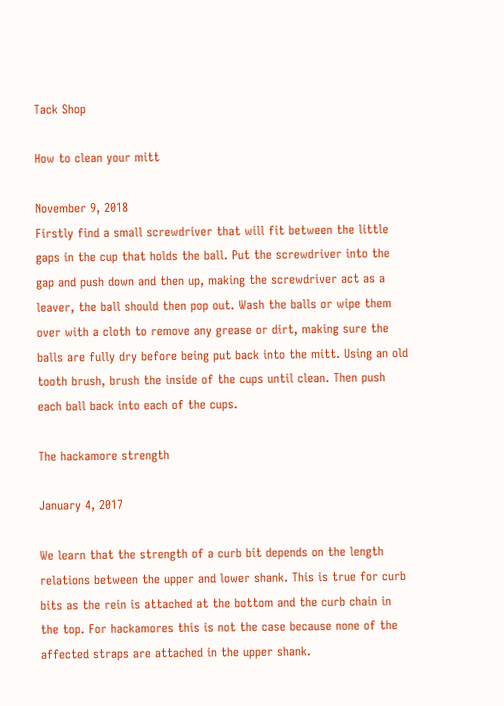Tack Shop

How to clean your mitt

November 9, 2018
Firstly find a small screwdriver that will fit between the little gaps in the cup that holds the ball. Put the screwdriver into the gap and push down and then up, making the screwdriver act as a leaver, the ball should then pop out. Wash the balls or wipe them over with a cloth to remove any grease or dirt, making sure the balls are fully dry before being put back into the mitt. Using an old tooth brush, brush the inside of the cups until clean. Then push each ball back into each of the cups.

The hackamore strength

January 4, 2017

We learn that the strength of a curb bit depends on the length relations between the upper and lower shank. This is true for curb bits as the rein is attached at the bottom and the curb chain in the top. For hackamores this is not the case because none of the affected straps are attached in the upper shank.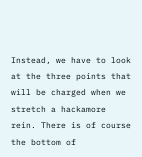Instead, we have to look at the three points that will be charged when we stretch a hackamore rein. There is of course the bottom of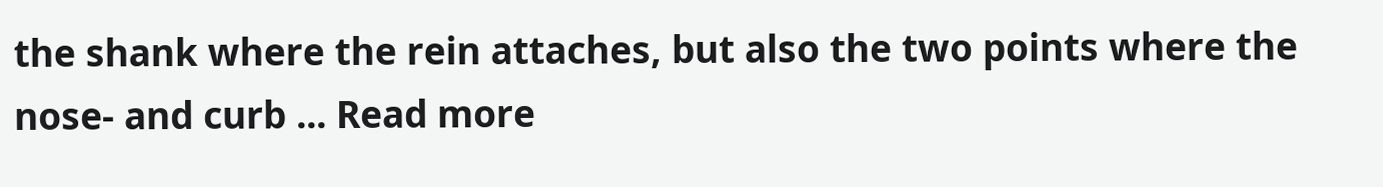the shank where the rein attaches, but also the two points where the nose- and curb ... Read more